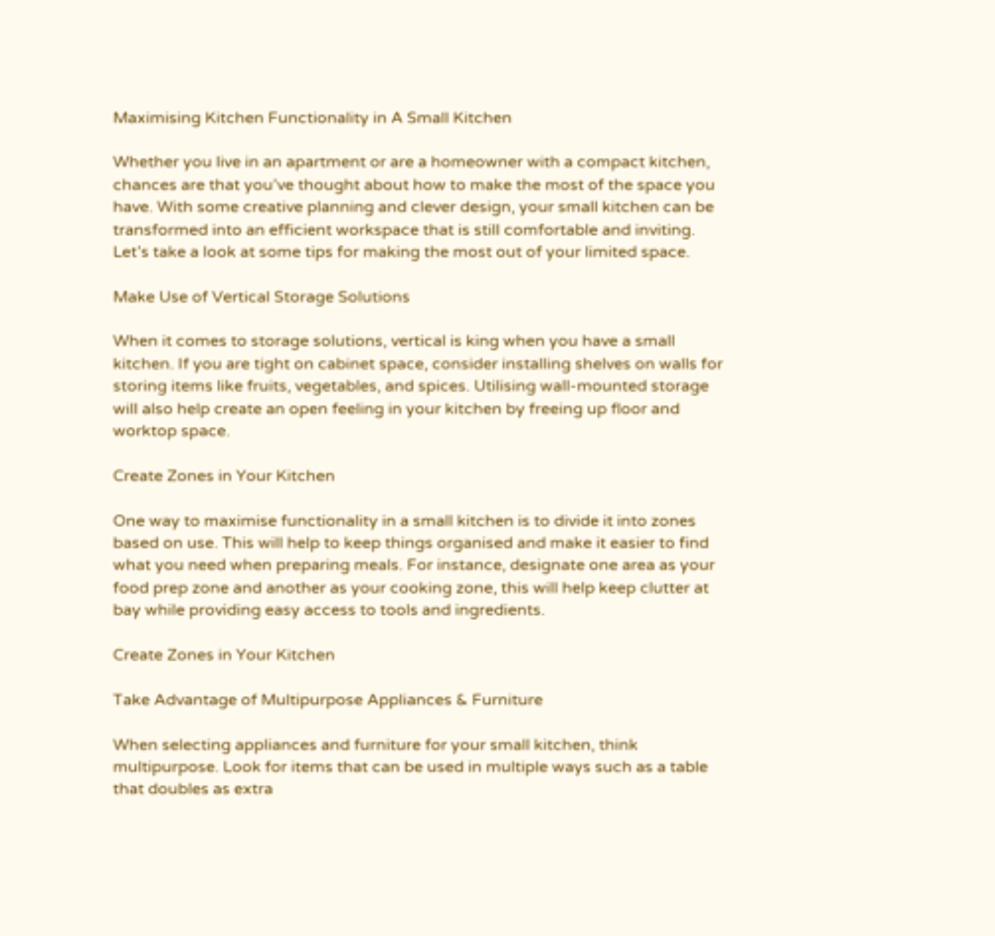Maximising Kitchen Functionality in A Small Kitchen

Whether you live in an apartment or are a homeowner with a compact kitchen, chances are that you’ve thought about how to make the most of the space you have. With some creative planning and clever design, your small kitchen can be transformed into an efficient workspace that is still comfortable and inviting. Let’s take a look at some tips for making the most out of your limited space.

Make Use of Vertical Storage Solutions

When it comes to storage solutions, vertical is king when you have a small kitchen. If you are tight on cabinet space, consider installing shelves on walls for storing items like fruits, vegetables, and spices. Utilising wall-mounted storage will also help create an open feeling in your kitchen by freeing up floor and worktop space.

Create Zones in Your Kitchen

One way to maximise functionality in a small kitchen is to divide it into zones based on use. This will help to keep things organised and make it easier to find what you need when preparing meals. For instance, designate one area as your food prep zone and another as your cooking zone, this will help keep clutter at bay while providing easy access to tools and ingredients.

Create Zones in Your Kitchen

Take Advantage of Multipurpose Appliances & Furniture

When selecting appliances and furniture for your small kitchen, think multipurpose. Look for items that can be used in multiple ways such as a table that doubles as extra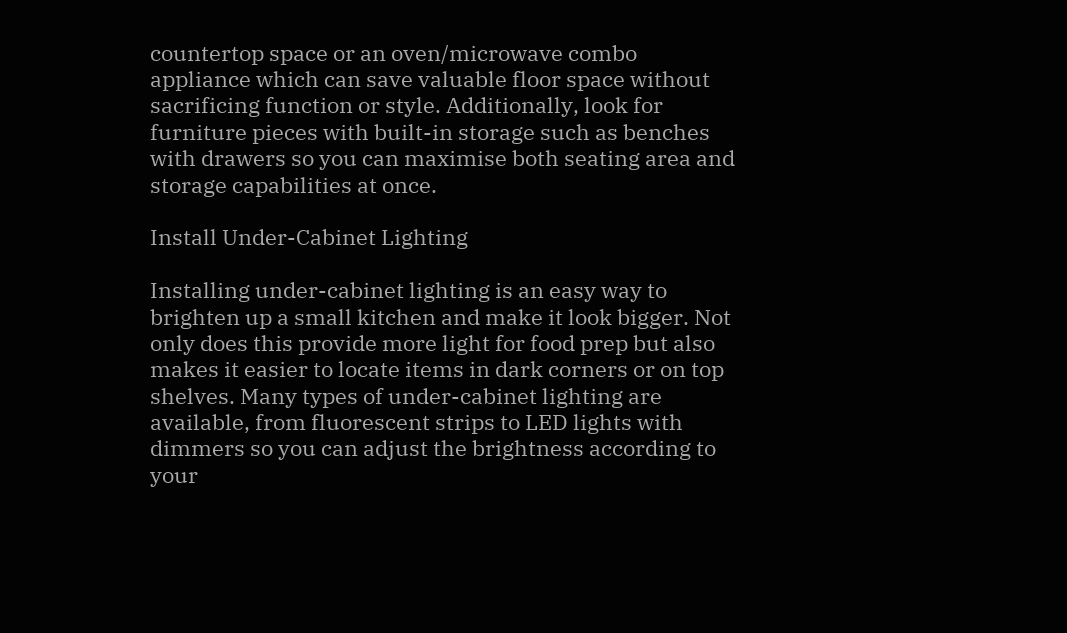countertop space or an oven/microwave combo appliance which can save valuable floor space without sacrificing function or style. Additionally, look for furniture pieces with built-in storage such as benches with drawers so you can maximise both seating area and storage capabilities at once.

Install Under-Cabinet Lighting

Installing under-cabinet lighting is an easy way to brighten up a small kitchen and make it look bigger. Not only does this provide more light for food prep but also makes it easier to locate items in dark corners or on top shelves. Many types of under-cabinet lighting are available, from fluorescent strips to LED lights with dimmers so you can adjust the brightness according to your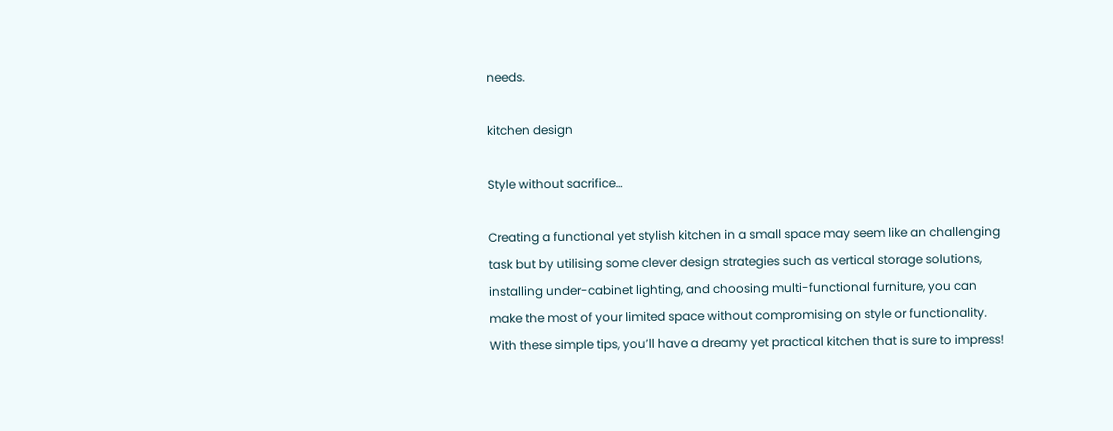needs.

kitchen design

Style without sacrifice…

Creating a functional yet stylish kitchen in a small space may seem like an challenging task but by utilising some clever design strategies such as vertical storage solutions, installing under-cabinet lighting, and choosing multi-functional furniture, you can make the most of your limited space without compromising on style or functionality. With these simple tips, you’ll have a dreamy yet practical kitchen that is sure to impress!